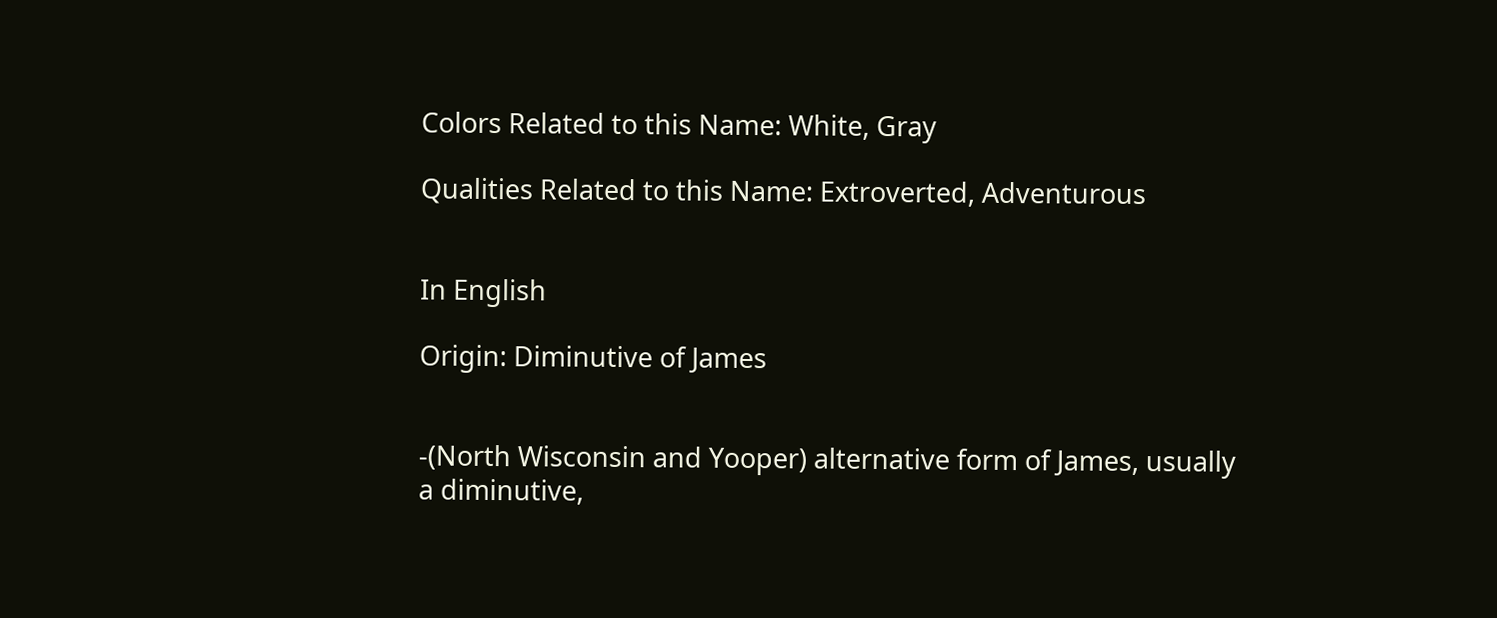Colors Related to this Name: White, Gray

Qualities Related to this Name: Extroverted, Adventurous


In English

Origin: Diminutive of James


-(North Wisconsin and Yooper) alternative form of James, usually a diminutive,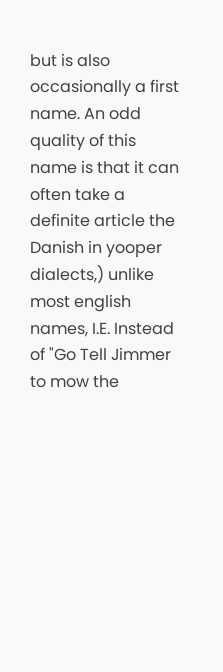but is also occasionally a first name. An odd quality of this name is that it can often take a definite article the Danish in yooper dialects,) unlike most english names, I.E. Instead of "Go Tell Jimmer to mow the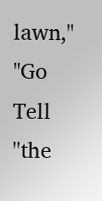lawn," "Go Tell ''the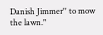Danish Jimmer'' to mow the lawn."